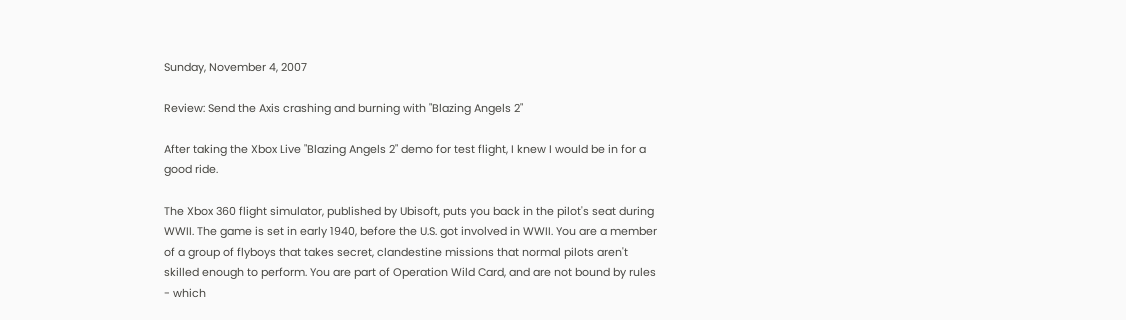Sunday, November 4, 2007

Review: Send the Axis crashing and burning with "Blazing Angels 2"

After taking the Xbox Live "Blazing Angels 2" demo for test flight, I knew I would be in for a good ride.

The Xbox 360 flight simulator, published by Ubisoft, puts you back in the pilot's seat during WWII. The game is set in early 1940, before the U.S. got involved in WWII. You are a member of a group of flyboys that takes secret, clandestine missions that normal pilots aren't skilled enough to perform. You are part of Operation Wild Card, and are not bound by rules - which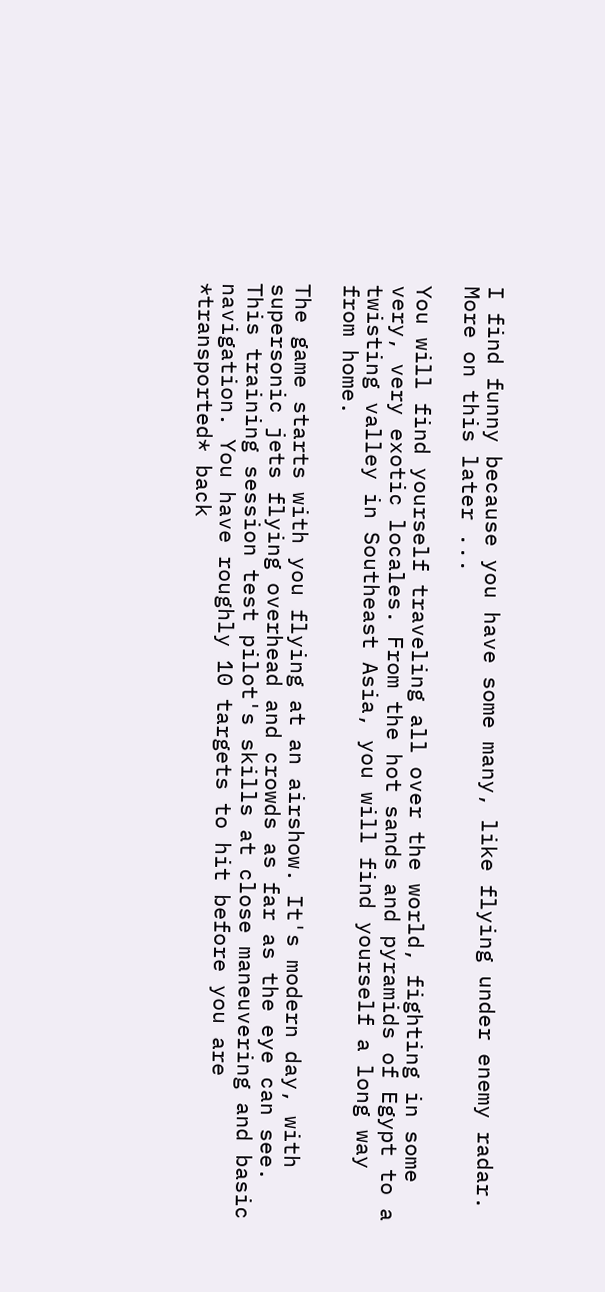I find funny because you have some many, like flying under enemy radar. More on this later ...

You will find yourself traveling all over the world, fighting in some very, very exotic locales. From the hot sands and pyramids of Egypt to a twisting valley in Southeast Asia, you will find yourself a long way from home.

The game starts with you flying at an airshow. It's modern day, with supersonic jets flying overhead and crowds as far as the eye can see. This training session test pilot's skills at close maneuvering and basic navigation. You have roughly 10 targets to hit before you are *transported* back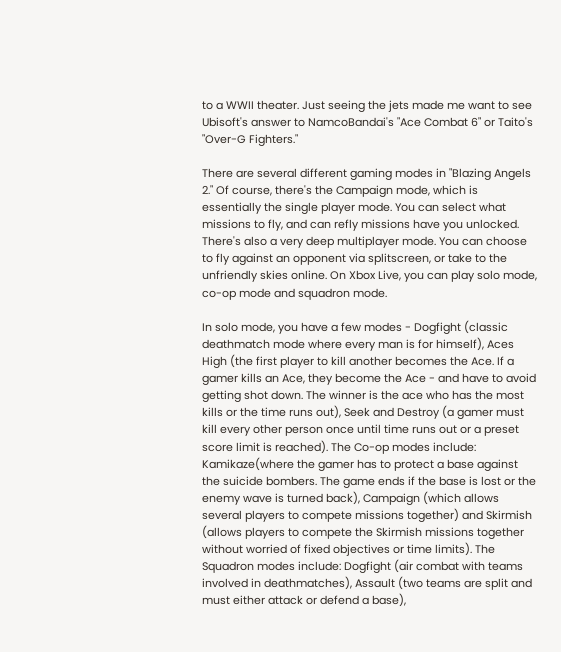to a WWII theater. Just seeing the jets made me want to see Ubisoft's answer to NamcoBandai's "Ace Combat 6" or Taito's "Over-G Fighters."

There are several different gaming modes in "Blazing Angels 2." Of course, there's the Campaign mode, which is essentially the single player mode. You can select what missions to fly, and can refly missions have you unlocked. There's also a very deep multiplayer mode. You can choose to fly against an opponent via splitscreen, or take to the unfriendly skies online. On Xbox Live, you can play solo mode, co-op mode and squadron mode.

In solo mode, you have a few modes - Dogfight (classic deathmatch mode where every man is for himself), Aces High (the first player to kill another becomes the Ace. If a gamer kills an Ace, they become the Ace - and have to avoid getting shot down. The winner is the ace who has the most kills or the time runs out), Seek and Destroy (a gamer must kill every other person once until time runs out or a preset score limit is reached). The Co-op modes include: Kamikaze(where the gamer has to protect a base against the suicide bombers. The game ends if the base is lost or the enemy wave is turned back), Campaign (which allows several players to compete missions together) and Skirmish (allows players to compete the Skirmish missions together without worried of fixed objectives or time limits). The Squadron modes include: Dogfight (air combat with teams involved in deathmatches), Assault (two teams are split and must either attack or defend a base),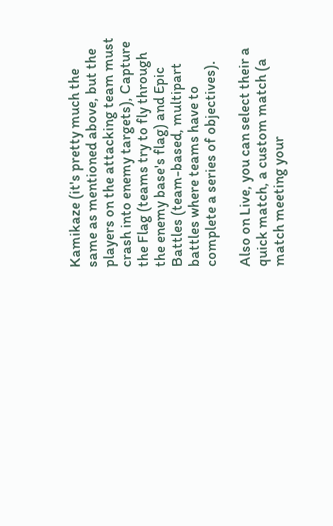Kamikaze (it's pretty much the same as mentioned above, but the players on the attacking team must crash into enemy targets), Capture the Flag (teams try to fly through the enemy base's flag) and Epic Battles (team-based, multipart battles where teams have to complete a series of objectives).

Also on Live, you can select their a quick match, a custom match (a match meeting your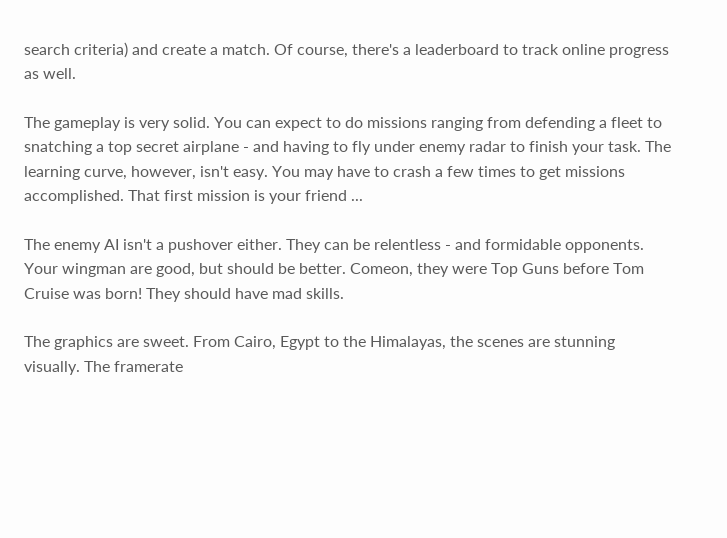search criteria) and create a match. Of course, there's a leaderboard to track online progress as well.

The gameplay is very solid. You can expect to do missions ranging from defending a fleet to snatching a top secret airplane - and having to fly under enemy radar to finish your task. The learning curve, however, isn't easy. You may have to crash a few times to get missions accomplished. That first mission is your friend ...

The enemy AI isn't a pushover either. They can be relentless - and formidable opponents. Your wingman are good, but should be better. Comeon, they were Top Guns before Tom Cruise was born! They should have mad skills.

The graphics are sweet. From Cairo, Egypt to the Himalayas, the scenes are stunning visually. The framerate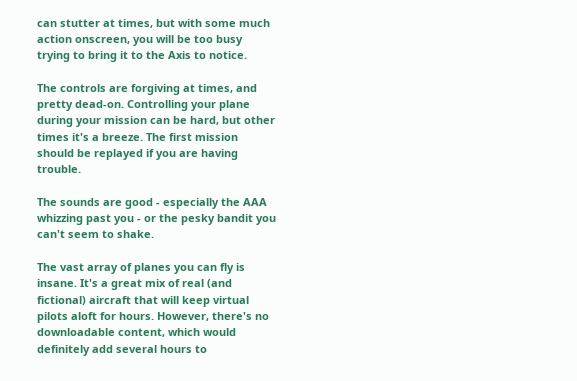can stutter at times, but with some much action onscreen, you will be too busy trying to bring it to the Axis to notice.

The controls are forgiving at times, and pretty dead-on. Controlling your plane during your mission can be hard, but other times it's a breeze. The first mission should be replayed if you are having trouble.

The sounds are good - especially the AAA whizzing past you - or the pesky bandit you can't seem to shake.

The vast array of planes you can fly is insane. It's a great mix of real (and fictional) aircraft that will keep virtual pilots aloft for hours. However, there's no downloadable content, which would definitely add several hours to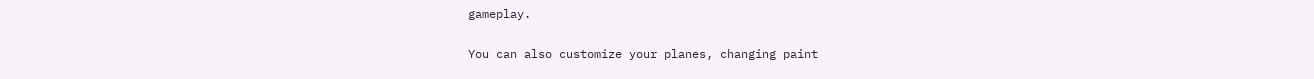gameplay.

You can also customize your planes, changing paint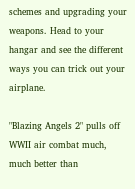schemes and upgrading your weapons. Head to your hangar and see the different ways you can trick out your airplane.

"Blazing Angels 2" pulls off WWII air combat much, much better than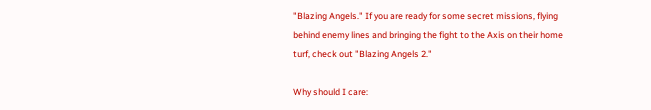"Blazing Angels." If you are ready for some secret missions, flying behind enemy lines and bringing the fight to the Axis on their home turf, check out "Blazing Angels 2."

Why should I care: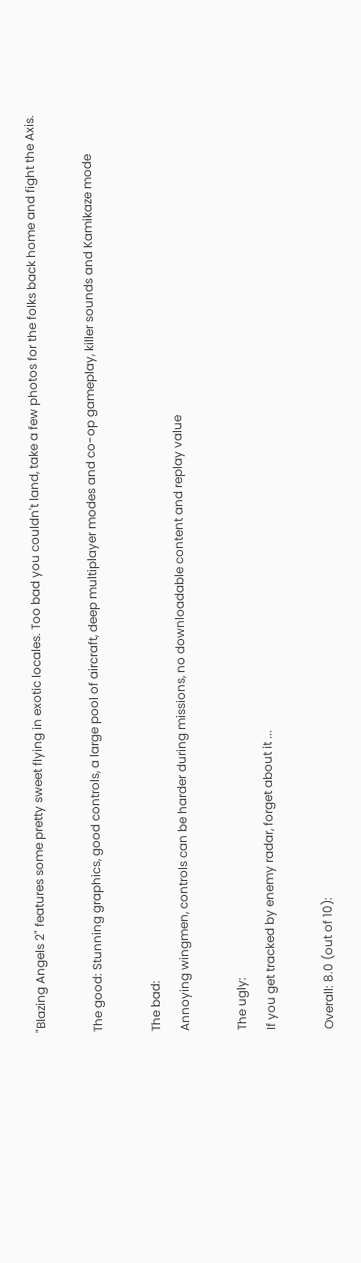"Blazing Angels 2" features some pretty sweet flying in exotic locales. Too bad you couldn't land, take a few photos for the folks back home and fight the Axis.

The good: Stunning graphics, good controls, a large pool of aircraft, deep multiplayer modes and co-op gameplay, killer sounds and Kamikaze mode

The bad:
Annoying wingmen, controls can be harder during missions, no downloadable content and replay value

The ugly:
If you get tracked by enemy radar, forget about it ...

Overall: 8.0 (out of 10):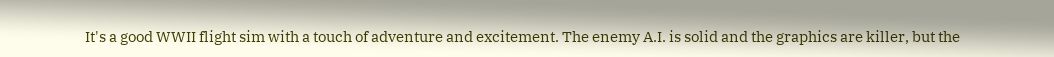It's a good WWII flight sim with a touch of adventure and excitement. The enemy A.I. is solid and the graphics are killer, but the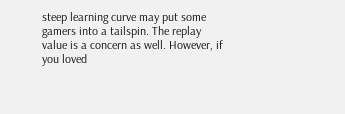steep learning curve may put some gamers into a tailspin. The replay value is a concern as well. However, if you loved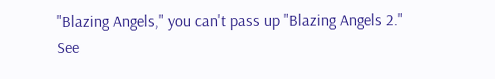"Blazing Angels," you can't pass up "Blazing Angels 2." See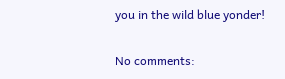you in the wild blue yonder!

No comments: